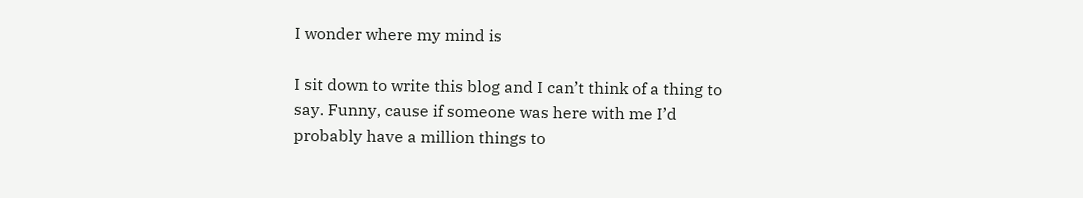I wonder where my mind is

I sit down to write this blog and I can’t think of a thing to say. Funny, cause if someone was here with me I’d probably have a million things to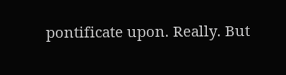pontificate upon. Really. But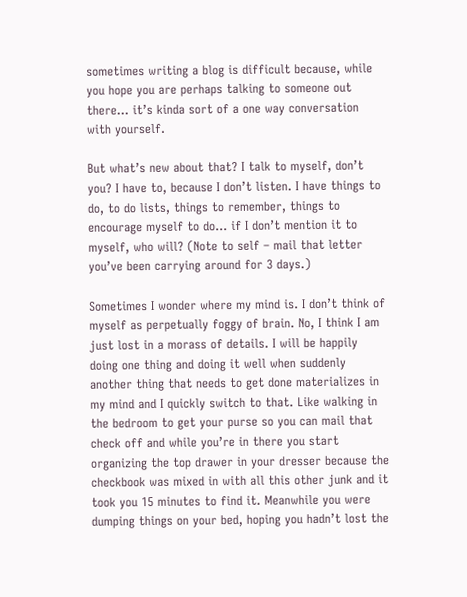sometimes writing a blog is difficult because, while you hope you are perhaps talking to someone out there… it’s kinda sort of a one way conversation with yourself.

But what’s new about that? I talk to myself, don’t you? I have to, because I don’t listen. I have things to do, to do lists, things to remember, things to encourage myself to do… if I don’t mention it to myself, who will? (Note to self – mail that letter you’ve been carrying around for 3 days.)

Sometimes I wonder where my mind is. I don’t think of myself as perpetually foggy of brain. No, I think I am just lost in a morass of details. I will be happily doing one thing and doing it well when suddenly another thing that needs to get done materializes in my mind and I quickly switch to that. Like walking in the bedroom to get your purse so you can mail that check off and while you’re in there you start organizing the top drawer in your dresser because the checkbook was mixed in with all this other junk and it took you 15 minutes to find it. Meanwhile you were dumping things on your bed, hoping you hadn’t lost the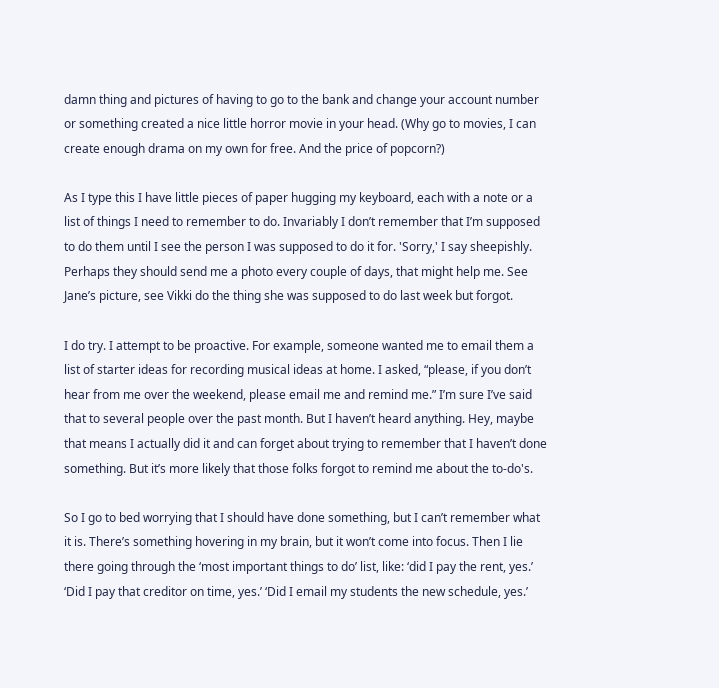damn thing and pictures of having to go to the bank and change your account number or something created a nice little horror movie in your head. (Why go to movies, I can create enough drama on my own for free. And the price of popcorn?)

As I type this I have little pieces of paper hugging my keyboard, each with a note or a list of things I need to remember to do. Invariably I don’t remember that I’m supposed to do them until I see the person I was supposed to do it for. 'Sorry,' I say sheepishly. Perhaps they should send me a photo every couple of days, that might help me. See Jane’s picture, see Vikki do the thing she was supposed to do last week but forgot.

I do try. I attempt to be proactive. For example, someone wanted me to email them a list of starter ideas for recording musical ideas at home. I asked, “please, if you don’t hear from me over the weekend, please email me and remind me.” I’m sure I’ve said that to several people over the past month. But I haven’t heard anything. Hey, maybe that means I actually did it and can forget about trying to remember that I haven’t done something. But it’s more likely that those folks forgot to remind me about the to-do's.

So I go to bed worrying that I should have done something, but I can’t remember what it is. There’s something hovering in my brain, but it won’t come into focus. Then I lie there going through the ‘most important things to do’ list, like: ‘did I pay the rent, yes.’ ‘Did I pay that creditor on time, yes.’ ‘Did I email my students the new schedule, yes.’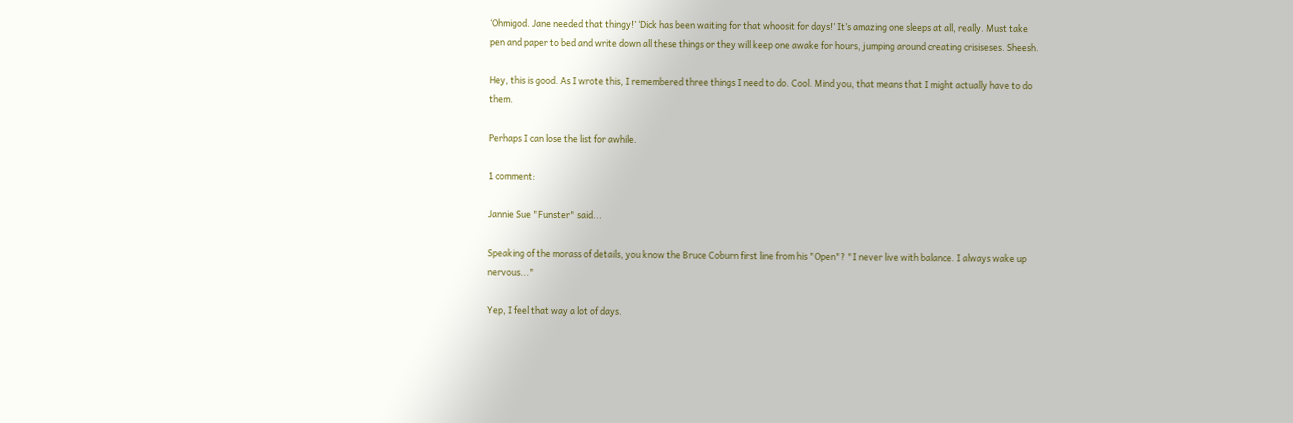‘Ohmigod. Jane needed that thingy!’ ‘Dick has been waiting for that whoosit for days!’ It’s amazing one sleeps at all, really. Must take pen and paper to bed and write down all these things or they will keep one awake for hours, jumping around creating crisiseses. Sheesh.

Hey, this is good. As I wrote this, I remembered three things I need to do. Cool. Mind you, that means that I might actually have to do them.

Perhaps I can lose the list for awhile.

1 comment:

Jannie Sue "Funster" said...

Speaking of the morass of details, you know the Bruce Coburn first line from his "Open"? "I never live with balance. I always wake up nervous..."

Yep, I feel that way a lot of days.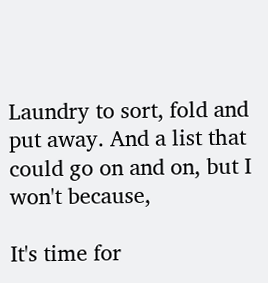Laundry to sort, fold and put away. And a list that could go on and on, but I won't because,

It's time for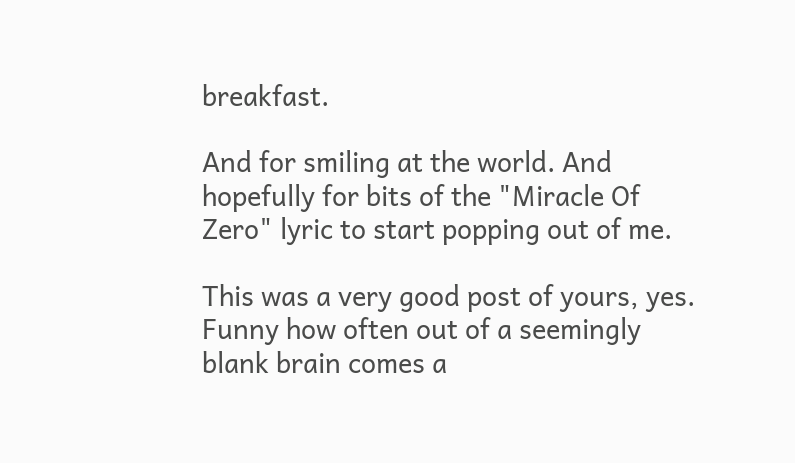breakfast.

And for smiling at the world. And hopefully for bits of the "Miracle Of Zero" lyric to start popping out of me.

This was a very good post of yours, yes. Funny how often out of a seemingly blank brain comes a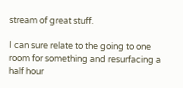stream of great stuff.

I can sure relate to the going to one room for something and resurfacing a half hour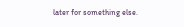later for something else.